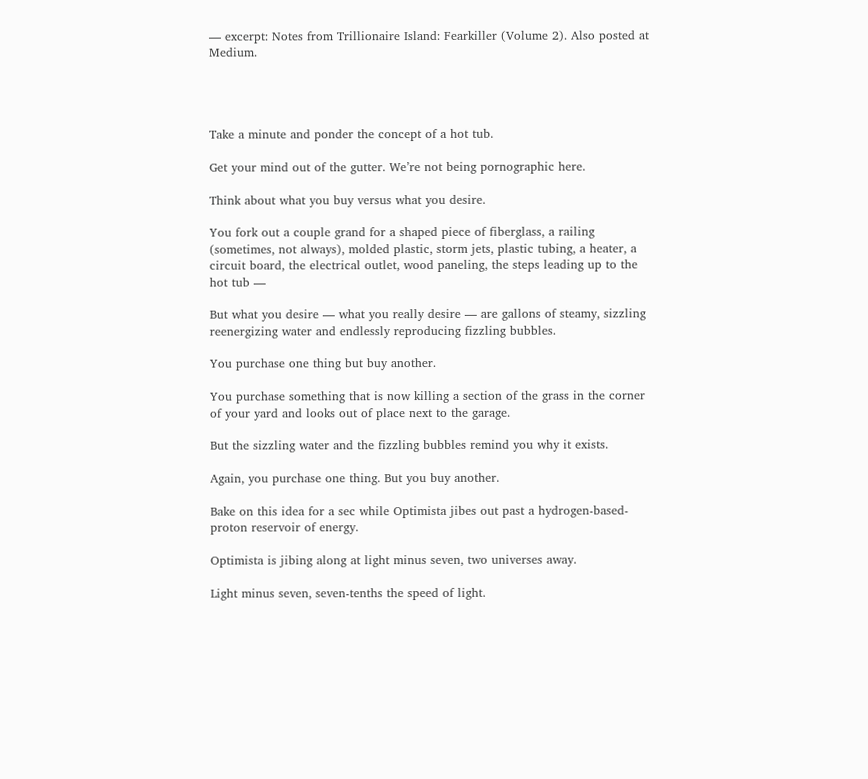— excerpt: Notes from Trillionaire Island: Fearkiller (Volume 2). Also posted at Medium.




Take a minute and ponder the concept of a hot tub.

Get your mind out of the gutter. We’re not being pornographic here.

Think about what you buy versus what you desire.

You fork out a couple grand for a shaped piece of fiberglass, a railing (sometimes, not always), molded plastic, storm jets, plastic tubing, a heater, a circuit board, the electrical outlet, wood paneling, the steps leading up to the hot tub —

But what you desire — what you really desire — are gallons of steamy, sizzling reenergizing water and endlessly reproducing fizzling bubbles.

You purchase one thing but buy another.

You purchase something that is now killing a section of the grass in the corner of your yard and looks out of place next to the garage.

But the sizzling water and the fizzling bubbles remind you why it exists.

Again, you purchase one thing. But you buy another.

Bake on this idea for a sec while Optimista jibes out past a hydrogen-based-proton reservoir of energy.

Optimista is jibing along at light minus seven, two universes away.

Light minus seven, seven-tenths the speed of light.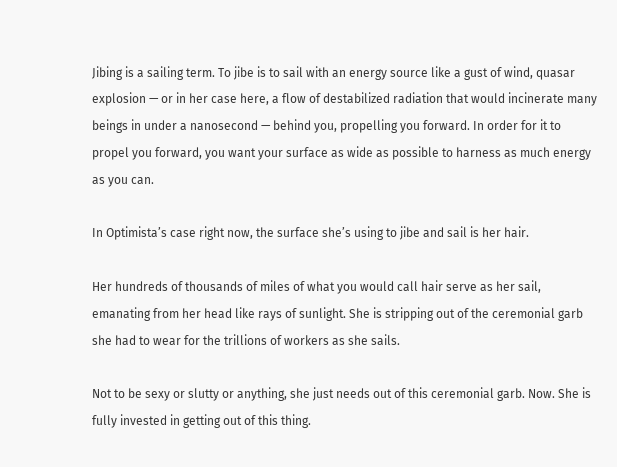Jibing is a sailing term. To jibe is to sail with an energy source like a gust of wind, quasar explosion — or in her case here, a flow of destabilized radiation that would incinerate many beings in under a nanosecond — behind you, propelling you forward. In order for it to propel you forward, you want your surface as wide as possible to harness as much energy as you can.

In Optimista’s case right now, the surface she’s using to jibe and sail is her hair.

Her hundreds of thousands of miles of what you would call hair serve as her sail, emanating from her head like rays of sunlight. She is stripping out of the ceremonial garb she had to wear for the trillions of workers as she sails.

Not to be sexy or slutty or anything, she just needs out of this ceremonial garb. Now. She is fully invested in getting out of this thing.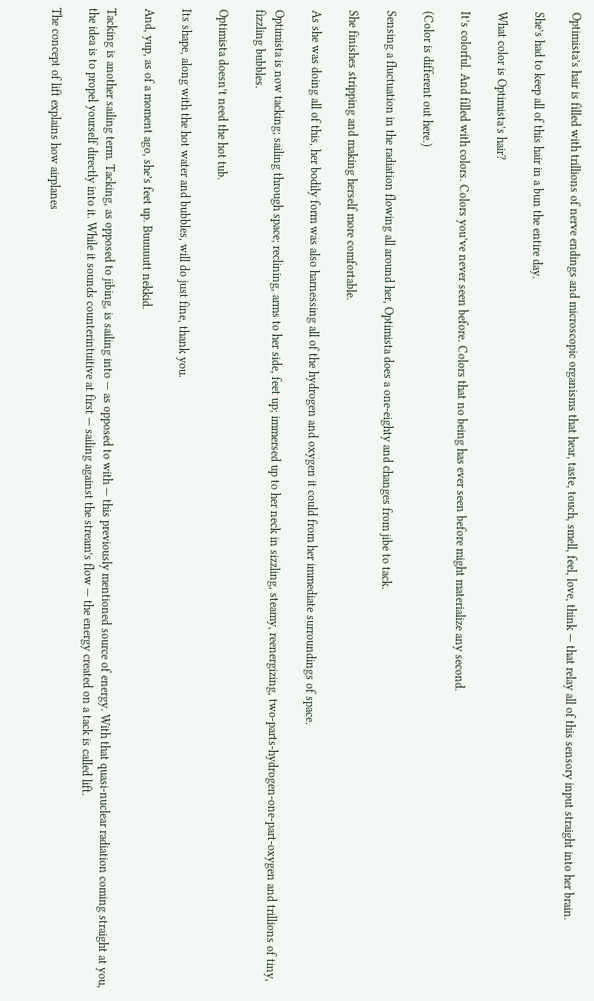Optimista’s hair is filled with trillions of nerve endings and microscopic organisms that hear, taste, touch, smell, feel, love, think — that relay all of this sensory input straight into her brain.

She’s had to keep all of this hair in a bun the entire day.

What color is Optimista’s hair?

It’s colorful. And filled with colors. Colors you’ve never seen before. Colors that no being has ever seen before might materialize any second.

(Color is different out here.)

Sensing a fluctuation in the radiation flowing all around her, Optimista does a one-eighty and changes from jibe to tack.

She finishes stripping and making herself more comfortable.

As she was doing all of this, her bodily form was also harnessing all of the hydrogen and oxygen it could from her immediate surroundings of space.

Optimista is now tacking; sailing through space; reclining, arms to her side, feet up; immersed up to her neck in sizzling, steamy, reenergizing, two-parts-hydrogen-one-part-oxygen and trillions of tiny, fizzling bubbles.

Optimista doesn’t need the hot tub.

Its shape, along with the hot water and bubbles, will do just fine, thank you.

And, yup, as of a moment ago, she’s feet up. Buuuuutt nekkid.

Tacking is another sailing term. Tacking, as opposed to jibing, is sailing into — as opposed to with — this previously mentioned source of energy. With that quasi-nuclear radiation coming straight at you, the idea is to propel yourself directly into it. While it sounds counterintuitive at first — sailing against the stream’s flow — the energy created on a tack is called lift.

The concept of lift explains how airplanes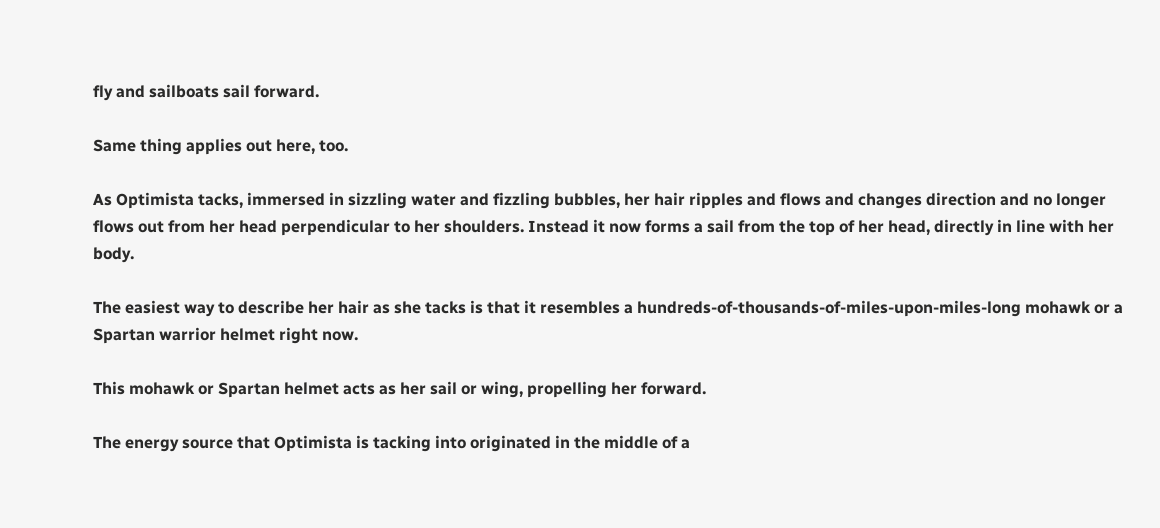fly and sailboats sail forward.

Same thing applies out here, too.

As Optimista tacks, immersed in sizzling water and fizzling bubbles, her hair ripples and flows and changes direction and no longer flows out from her head perpendicular to her shoulders. Instead it now forms a sail from the top of her head, directly in line with her body.

The easiest way to describe her hair as she tacks is that it resembles a hundreds-of-thousands-of-miles-upon-miles-long mohawk or a Spartan warrior helmet right now.

This mohawk or Spartan helmet acts as her sail or wing, propelling her forward.

The energy source that Optimista is tacking into originated in the middle of a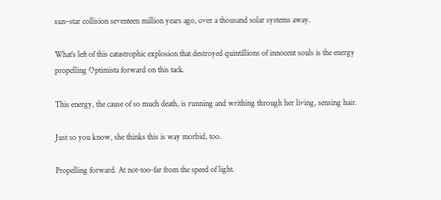sun–star collision seventeen million years ago, over a thousand solar systems away.

What’s left of this catastrophic explosion that destroyed quintillions of innocent souls is the energy propelling Optimista forward on this tack.

This energy, the cause of so much death, is running and writhing through her living, sensing hair.

Just so you know, she thinks this is way morbid, too.

Propelling forward. At not-too-far from the speed of light.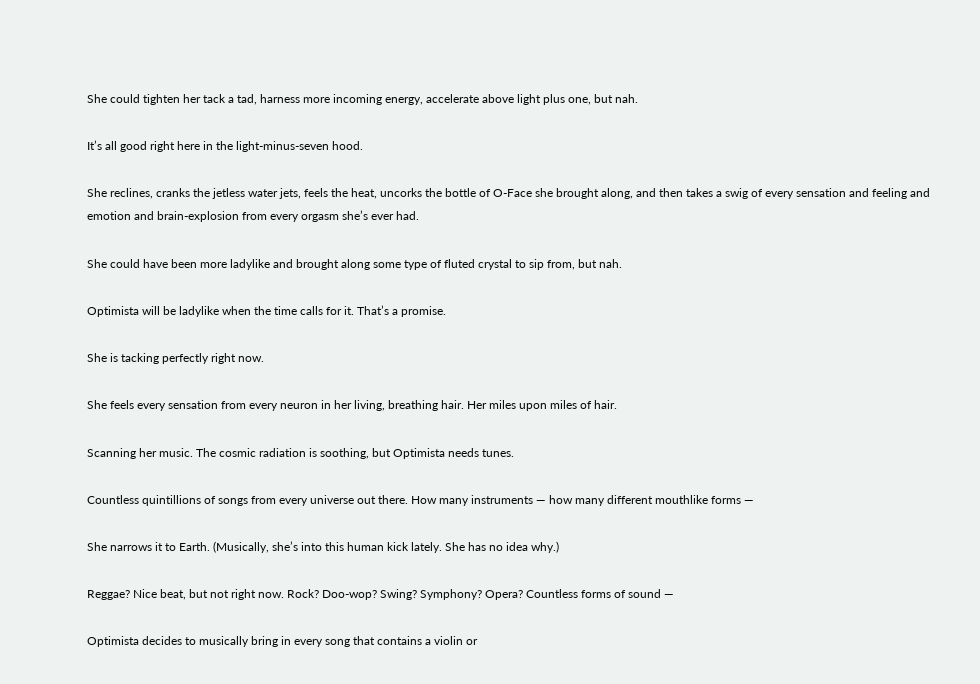She could tighten her tack a tad, harness more incoming energy, accelerate above light plus one, but nah.

It’s all good right here in the light-minus-seven hood.

She reclines, cranks the jetless water jets, feels the heat, uncorks the bottle of O-Face she brought along, and then takes a swig of every sensation and feeling and emotion and brain-explosion from every orgasm she’s ever had.

She could have been more ladylike and brought along some type of fluted crystal to sip from, but nah.

Optimista will be ladylike when the time calls for it. That’s a promise.

She is tacking perfectly right now.

She feels every sensation from every neuron in her living, breathing hair. Her miles upon miles of hair.

Scanning her music. The cosmic radiation is soothing, but Optimista needs tunes.

Countless quintillions of songs from every universe out there. How many instruments — how many different mouthlike forms —

She narrows it to Earth. (Musically, she’s into this human kick lately. She has no idea why.)

Reggae? Nice beat, but not right now. Rock? Doo-wop? Swing? Symphony? Opera? Countless forms of sound —

Optimista decides to musically bring in every song that contains a violin or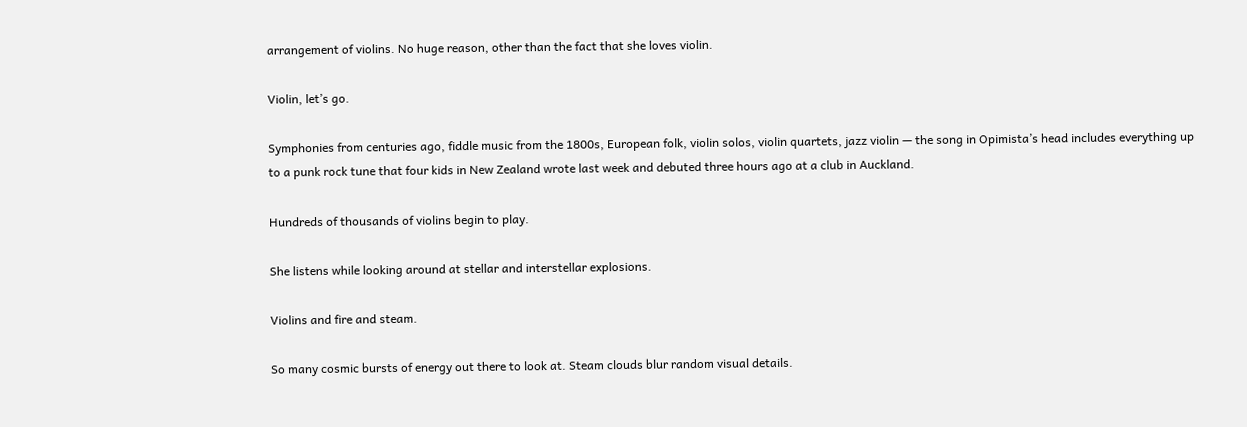arrangement of violins. No huge reason, other than the fact that she loves violin.

Violin, let’s go.

Symphonies from centuries ago, fiddle music from the 1800s, European folk, violin solos, violin quartets, jazz violin — the song in Opimista’s head includes everything up to a punk rock tune that four kids in New Zealand wrote last week and debuted three hours ago at a club in Auckland.

Hundreds of thousands of violins begin to play.

She listens while looking around at stellar and interstellar explosions.

Violins and fire and steam.

So many cosmic bursts of energy out there to look at. Steam clouds blur random visual details.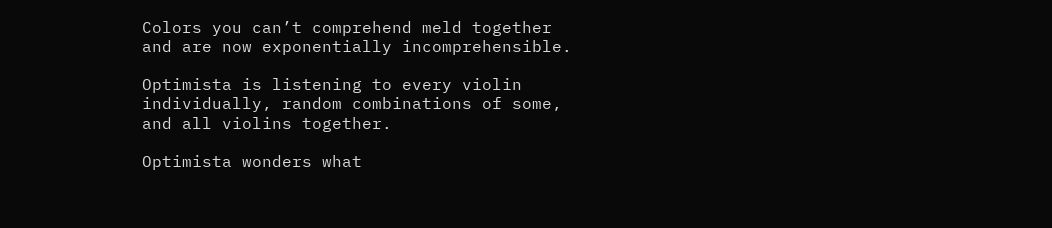Colors you can’t comprehend meld together and are now exponentially incomprehensible.

Optimista is listening to every violin individually, random combinations of some, and all violins together.

Optimista wonders what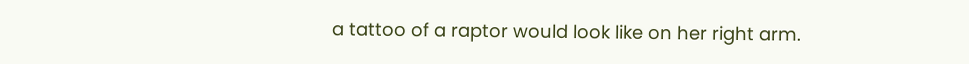a tattoo of a raptor would look like on her right arm.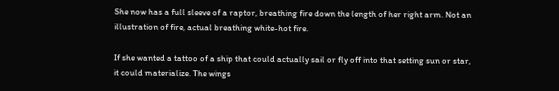She now has a full sleeve of a raptor, breathing fire down the length of her right arm. Not an illustration of fire, actual breathing white-hot fire.

If she wanted a tattoo of a ship that could actually sail or fly off into that setting sun or star, it could materialize. The wings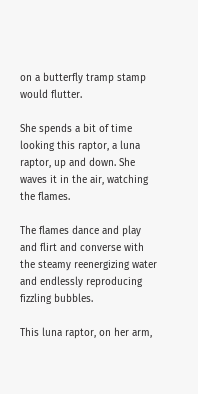on a butterfly tramp stamp would flutter.

She spends a bit of time looking this raptor, a luna raptor, up and down. She waves it in the air, watching the flames.

The flames dance and play and flirt and converse with the steamy reenergizing water and endlessly reproducing fizzling bubbles.

This luna raptor, on her arm,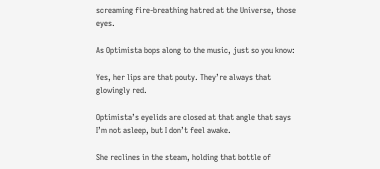screaming fire-breathing hatred at the Universe, those eyes.

As Optimista bops along to the music, just so you know:

Yes, her lips are that pouty. They’re always that glowingly red.

Optimista’s eyelids are closed at that angle that says I’m not asleep, but I don’t feel awake.

She reclines in the steam, holding that bottle of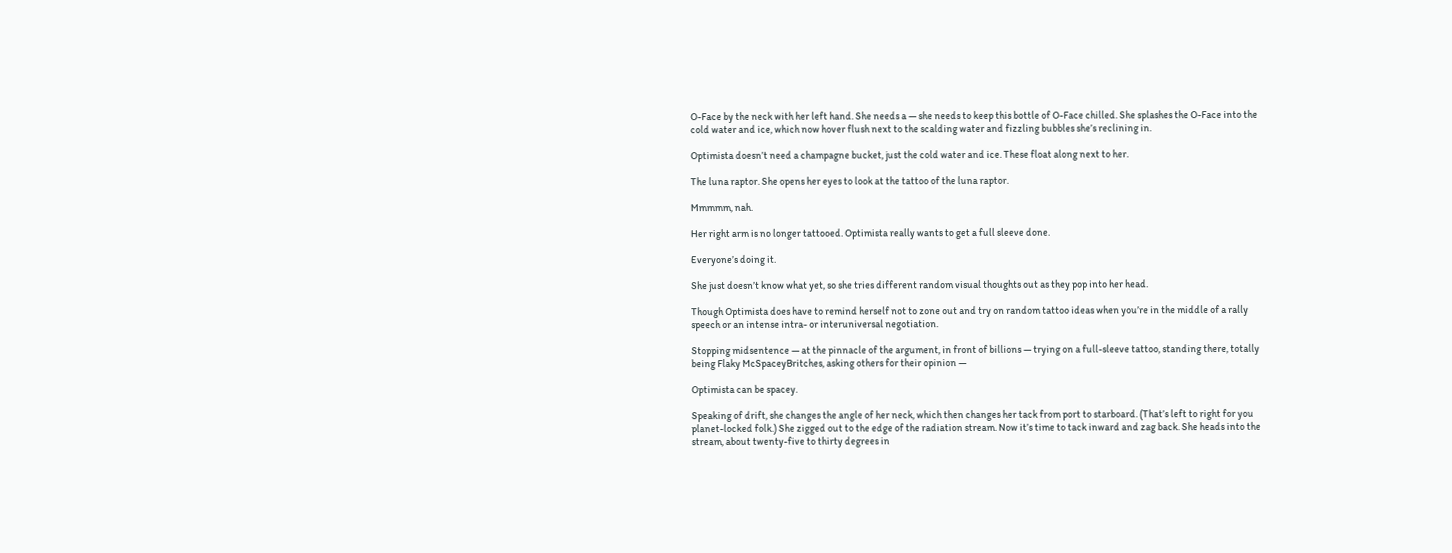O-Face by the neck with her left hand. She needs a — she needs to keep this bottle of O-Face chilled. She splashes the O-Face into the cold water and ice, which now hover flush next to the scalding water and fizzling bubbles she’s reclining in.

Optimista doesn’t need a champagne bucket, just the cold water and ice. These float along next to her.

The luna raptor. She opens her eyes to look at the tattoo of the luna raptor.

Mmmmm, nah.

Her right arm is no longer tattooed. Optimista really wants to get a full sleeve done.

Everyone’s doing it.

She just doesn’t know what yet, so she tries different random visual thoughts out as they pop into her head.

Though Optimista does have to remind herself not to zone out and try on random tattoo ideas when you’re in the middle of a rally speech or an intense intra- or interuniversal negotiation.

Stopping midsentence — at the pinnacle of the argument, in front of billions — trying on a full-sleeve tattoo, standing there, totally being Flaky McSpaceyBritches, asking others for their opinion —

Optimista can be spacey.

Speaking of drift, she changes the angle of her neck, which then changes her tack from port to starboard. (That’s left to right for you planet-locked folk.) She zigged out to the edge of the radiation stream. Now it’s time to tack inward and zag back. She heads into the stream, about twenty-five to thirty degrees in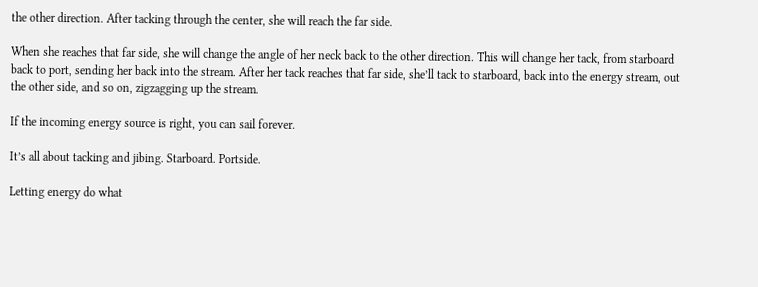the other direction. After tacking through the center, she will reach the far side.

When she reaches that far side, she will change the angle of her neck back to the other direction. This will change her tack, from starboard back to port, sending her back into the stream. After her tack reaches that far side, she’ll tack to starboard, back into the energy stream, out the other side, and so on, zigzagging up the stream.

If the incoming energy source is right, you can sail forever.

It’s all about tacking and jibing. Starboard. Portside.

Letting energy do what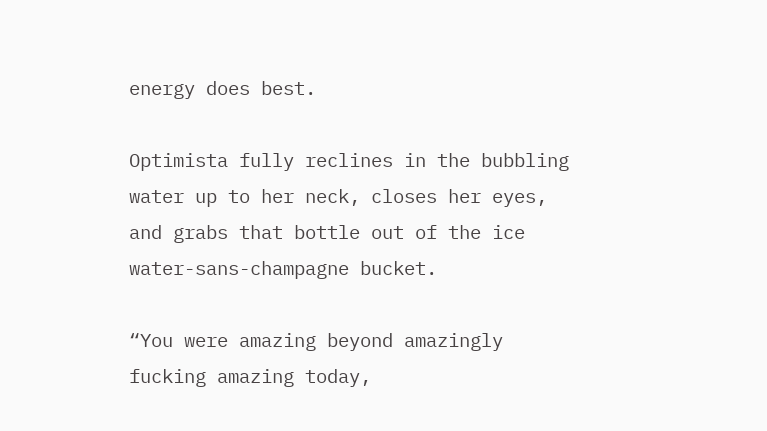energy does best.

Optimista fully reclines in the bubbling water up to her neck, closes her eyes, and grabs that bottle out of the ice water-sans-champagne bucket.

“You were amazing beyond amazingly fucking amazing today,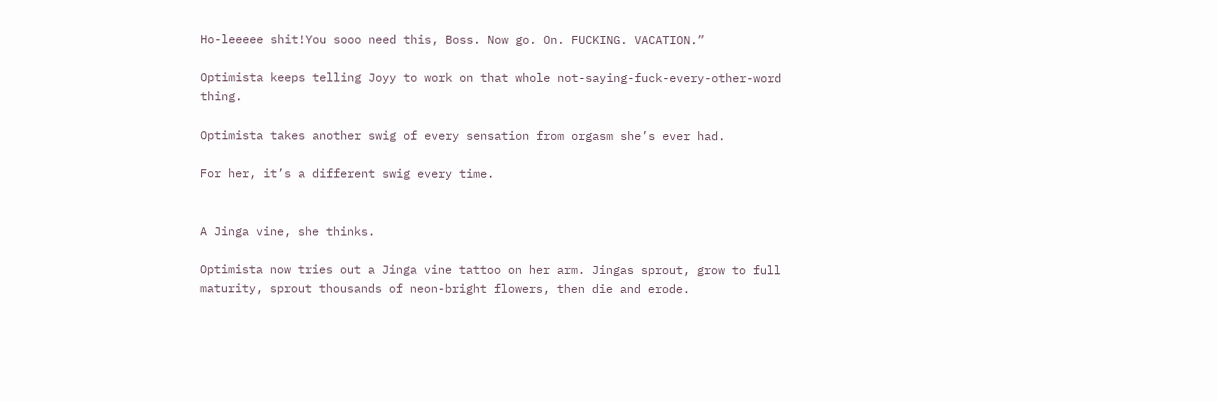Ho-leeeee shit!You sooo need this, Boss. Now go. On. FUCKING. VACATION.”

Optimista keeps telling Joyy to work on that whole not-saying-fuck-every-other-word thing.

Optimista takes another swig of every sensation from orgasm she’s ever had.

For her, it’s a different swig every time.


A Jinga vine, she thinks.

Optimista now tries out a Jinga vine tattoo on her arm. Jingas sprout, grow to full maturity, sprout thousands of neon-bright flowers, then die and erode.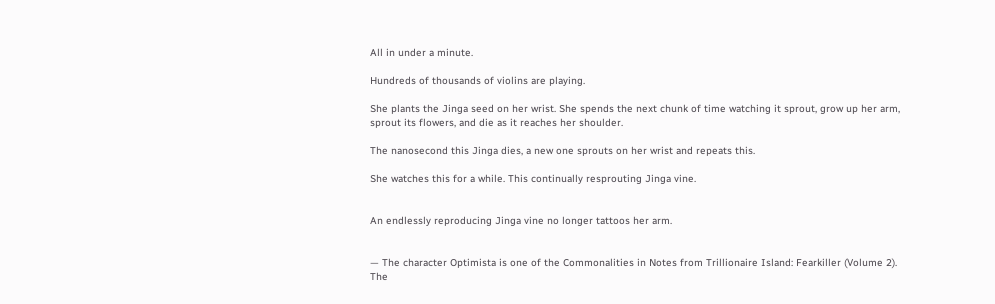All in under a minute.

Hundreds of thousands of violins are playing.

She plants the Jinga seed on her wrist. She spends the next chunk of time watching it sprout, grow up her arm, sprout its flowers, and die as it reaches her shoulder.

The nanosecond this Jinga dies, a new one sprouts on her wrist and repeats this.

She watches this for a while. This continually resprouting Jinga vine.


An endlessly reproducing Jinga vine no longer tattoos her arm.


— The character Optimista is one of the Commonalities in Notes from Trillionaire Island: Fearkiller (Volume 2). The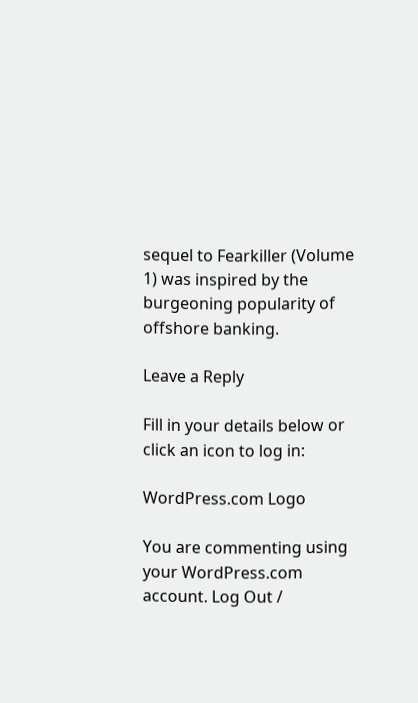sequel to Fearkiller (Volume 1) was inspired by the burgeoning popularity of offshore banking.

Leave a Reply

Fill in your details below or click an icon to log in:

WordPress.com Logo

You are commenting using your WordPress.com account. Log Out /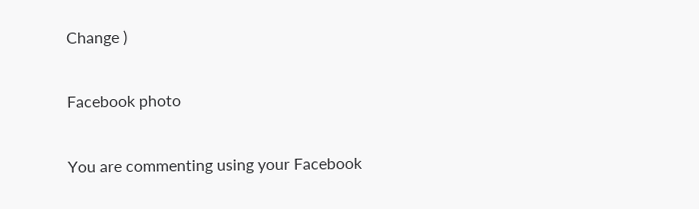Change )

Facebook photo

You are commenting using your Facebook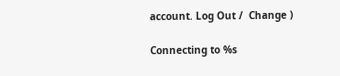account. Log Out /  Change )

Connecting to %s